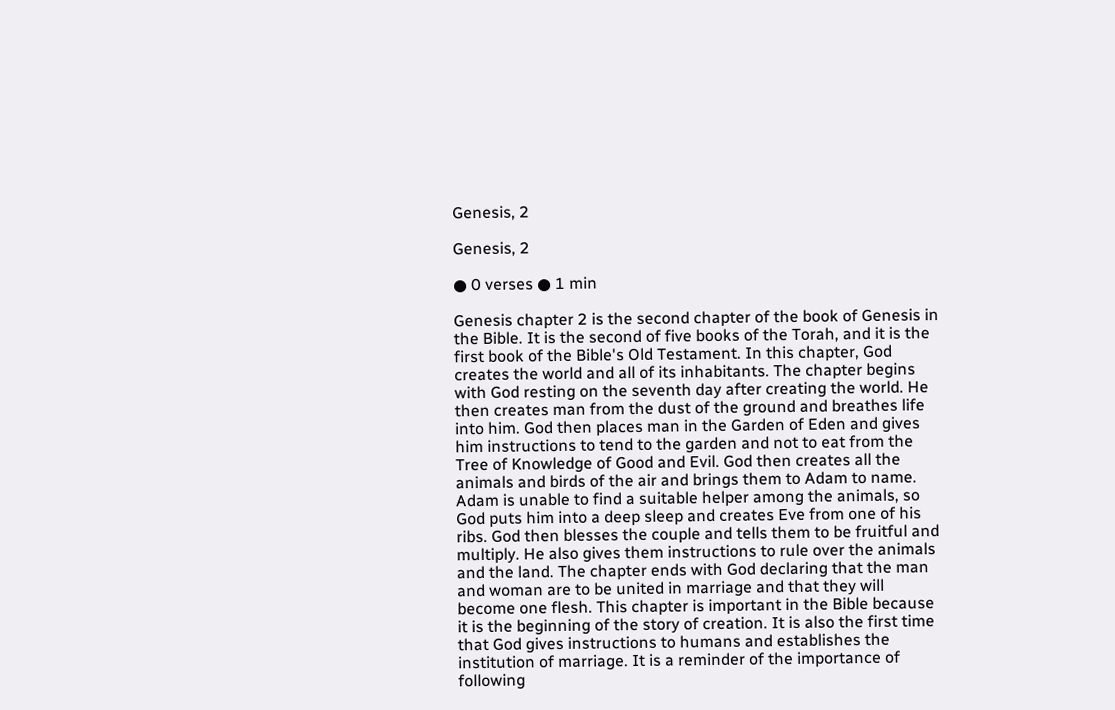Genesis, 2

Genesis, 2

● 0 verses ● 1 min

Genesis chapter 2 is the second chapter of the book of Genesis in the Bible. It is the second of five books of the Torah, and it is the first book of the Bible's Old Testament. In this chapter, God creates the world and all of its inhabitants. The chapter begins with God resting on the seventh day after creating the world. He then creates man from the dust of the ground and breathes life into him. God then places man in the Garden of Eden and gives him instructions to tend to the garden and not to eat from the Tree of Knowledge of Good and Evil. God then creates all the animals and birds of the air and brings them to Adam to name. Adam is unable to find a suitable helper among the animals, so God puts him into a deep sleep and creates Eve from one of his ribs. God then blesses the couple and tells them to be fruitful and multiply. He also gives them instructions to rule over the animals and the land. The chapter ends with God declaring that the man and woman are to be united in marriage and that they will become one flesh. This chapter is important in the Bible because it is the beginning of the story of creation. It is also the first time that God gives instructions to humans and establishes the institution of marriage. It is a reminder of the importance of following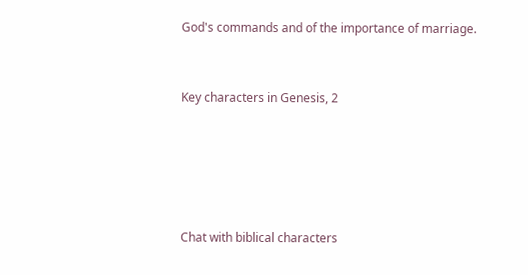God's commands and of the importance of marriage.


Key characters in Genesis, 2





Chat with biblical characters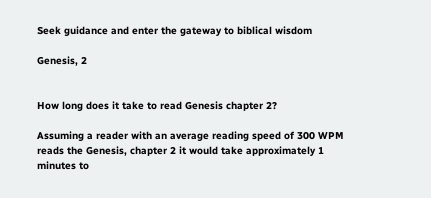Seek guidance and enter the gateway to biblical wisdom

Genesis, 2


How long does it take to read Genesis chapter 2?

Assuming a reader with an average reading speed of 300 WPM reads the Genesis, chapter 2 it would take approximately 1 minutes to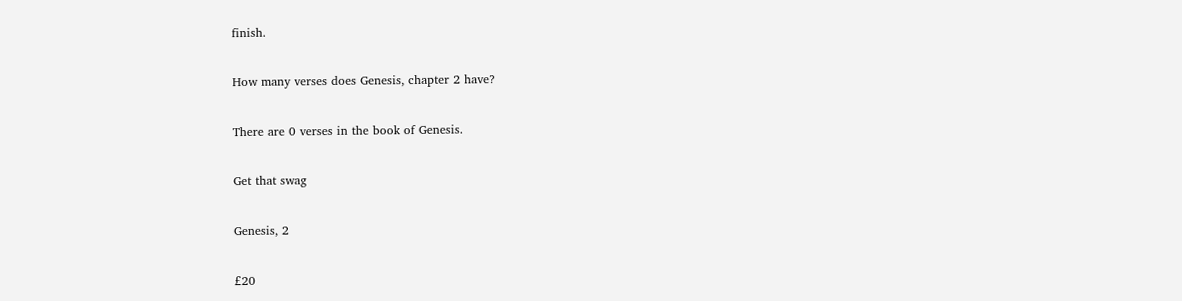finish.

How many verses does Genesis, chapter 2 have?

There are 0 verses in the book of Genesis.

Get that swag

Genesis, 2

£20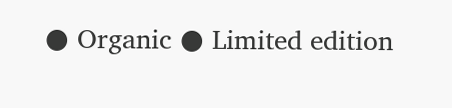● Organic ● Limited edition